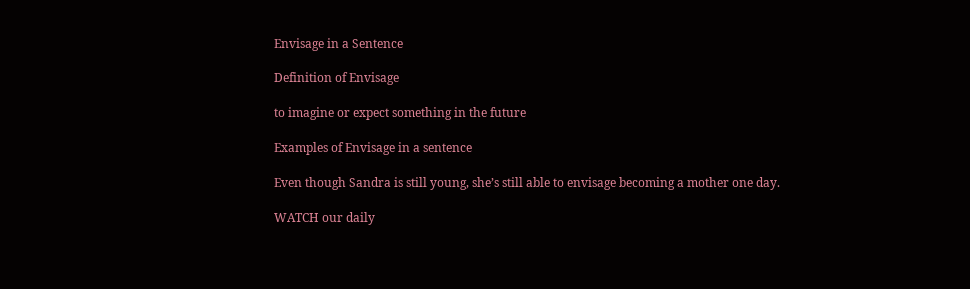Envisage in a Sentence

Definition of Envisage

to imagine or expect something in the future

Examples of Envisage in a sentence

Even though Sandra is still young, she’s still able to envisage becoming a mother one day.

WATCH our daily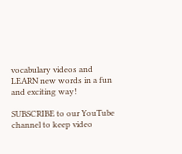vocabulary videos and LEARN new words in a fun and exciting way!

SUBSCRIBE to our YouTube channel to keep video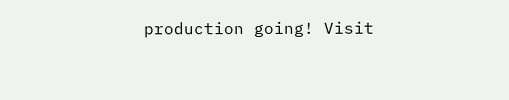production going! Visit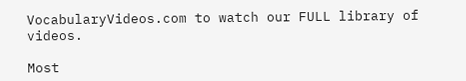VocabularyVideos.com to watch our FULL library of videos.

Most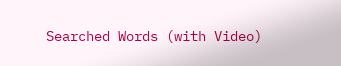Searched Words (with Video)